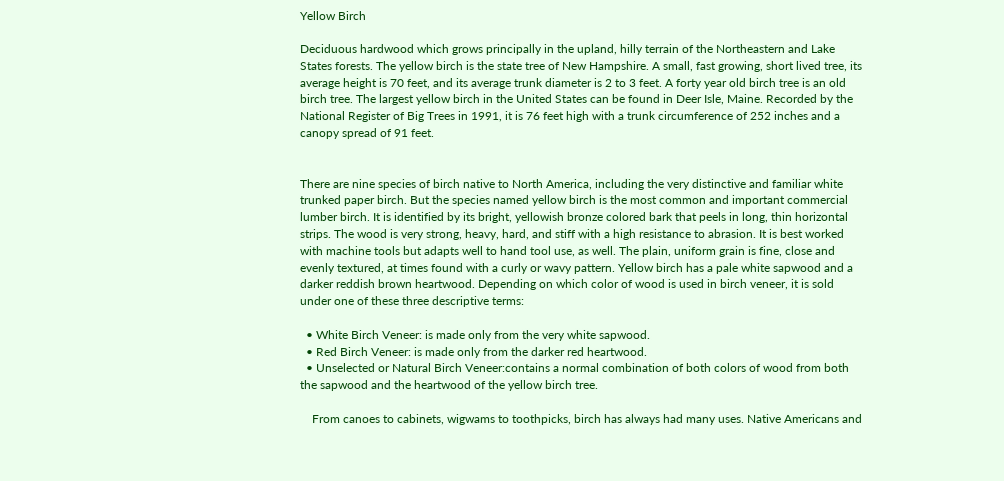Yellow Birch

Deciduous hardwood which grows principally in the upland, hilly terrain of the Northeastern and Lake States forests. The yellow birch is the state tree of New Hampshire. A small, fast growing, short lived tree, its average height is 70 feet, and its average trunk diameter is 2 to 3 feet. A forty year old birch tree is an old birch tree. The largest yellow birch in the United States can be found in Deer Isle, Maine. Recorded by the National Register of Big Trees in 1991, it is 76 feet high with a trunk circumference of 252 inches and a canopy spread of 91 feet.


There are nine species of birch native to North America, including the very distinctive and familiar white trunked paper birch. But the species named yellow birch is the most common and important commercial lumber birch. It is identified by its bright, yellowish bronze colored bark that peels in long, thin horizontal strips. The wood is very strong, heavy, hard, and stiff with a high resistance to abrasion. It is best worked with machine tools but adapts well to hand tool use, as well. The plain, uniform grain is fine, close and evenly textured, at times found with a curly or wavy pattern. Yellow birch has a pale white sapwood and a darker reddish brown heartwood. Depending on which color of wood is used in birch veneer, it is sold under one of these three descriptive terms:

  • White Birch Veneer: is made only from the very white sapwood.
  • Red Birch Veneer: is made only from the darker red heartwood.
  • Unselected or Natural Birch Veneer:contains a normal combination of both colors of wood from both the sapwood and the heartwood of the yellow birch tree.

    From canoes to cabinets, wigwams to toothpicks, birch has always had many uses. Native Americans and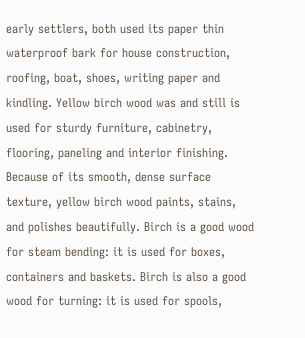early settlers, both used its paper thin waterproof bark for house construction, roofing, boat, shoes, writing paper and kindling. Yellow birch wood was and still is used for sturdy furniture, cabinetry, flooring, paneling and interior finishing. Because of its smooth, dense surface texture, yellow birch wood paints, stains, and polishes beautifully. Birch is a good wood for steam bending: it is used for boxes, containers and baskets. Birch is also a good wood for turning: it is used for spools,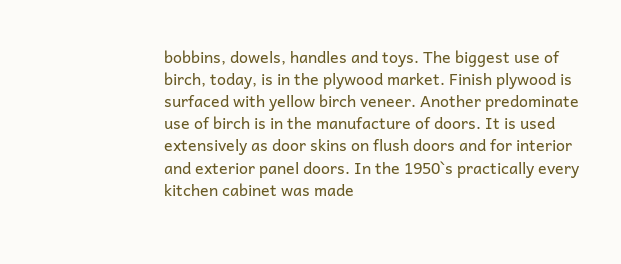bobbins, dowels, handles and toys. The biggest use of birch, today, is in the plywood market. Finish plywood is surfaced with yellow birch veneer. Another predominate use of birch is in the manufacture of doors. It is used extensively as door skins on flush doors and for interior and exterior panel doors. In the 1950`s practically every kitchen cabinet was made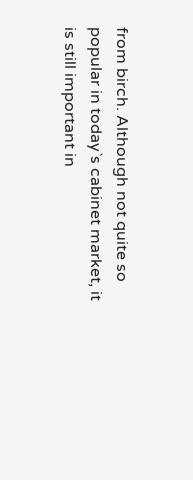from birch. Although not quite so popular in today`s cabinet market, it is still important in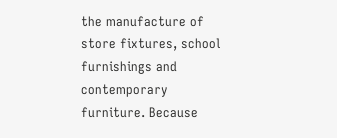the manufacture of store fixtures, school furnishings and contemporary furniture. Because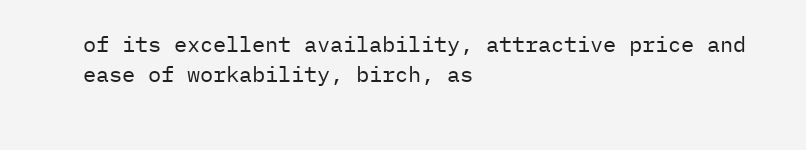of its excellent availability, attractive price and ease of workability, birch, as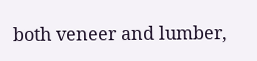both veneer and lumber,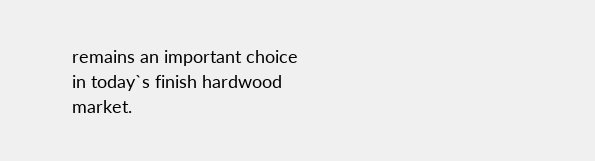remains an important choice in today`s finish hardwood market.